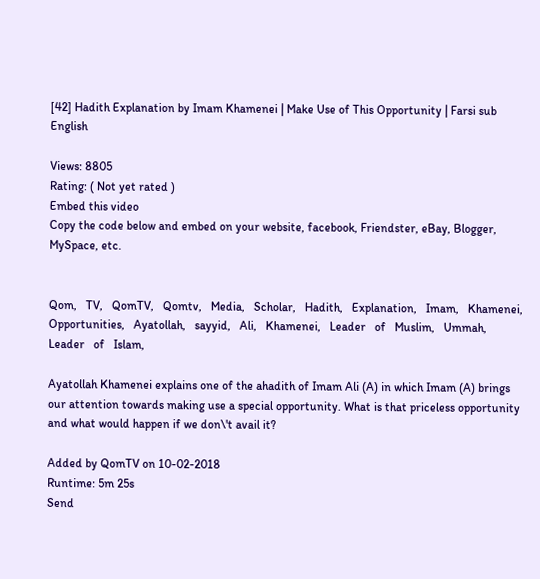[42] Hadith Explanation by Imam Khamenei | Make Use of This Opportunity | Farsi sub English

Views: 8805
Rating: ( Not yet rated )
Embed this video
Copy the code below and embed on your website, facebook, Friendster, eBay, Blogger, MySpace, etc.


Qom,   TV,   QomTV,   Qomtv,   Media,   Scholar,   Hadith,   Explanation,   Imam,   Khamenei,   Opportunities,   Ayatollah,   sayyid,   Ali,   Khamenei,   Leader   of   Muslim,   Ummah,   Leader   of   Islam,

Ayatollah Khamenei explains one of the ahadith of Imam Ali (A) in which Imam (A) brings our attention towards making use a special opportunity. What is that priceless opportunity and what would happen if we don\'t avail it?

Added by QomTV on 10-02-2018
Runtime: 5m 25s
Send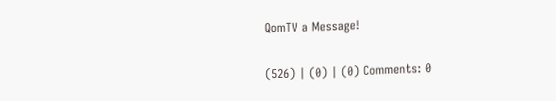QomTV a Message!

(526) | (0) | (0) Comments: 0